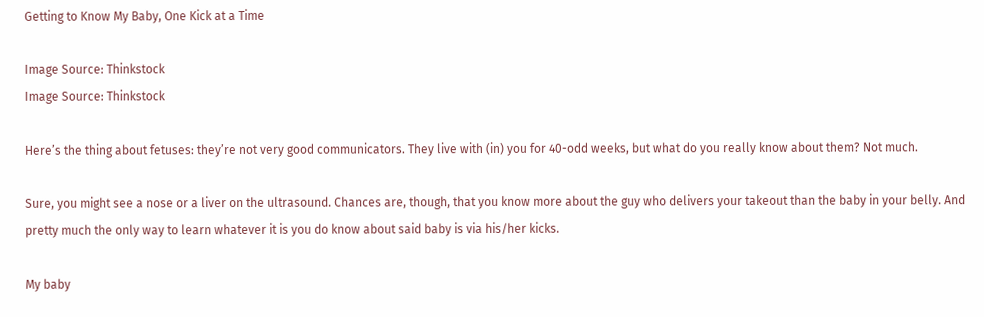Getting to Know My Baby, One Kick at a Time

Image Source: Thinkstock
Image Source: Thinkstock

Here’s the thing about fetuses: they’re not very good communicators. They live with (in) you for 40-odd weeks, but what do you really know about them? Not much.

Sure, you might see a nose or a liver on the ultrasound. Chances are, though, that you know more about the guy who delivers your takeout than the baby in your belly. And pretty much the only way to learn whatever it is you do know about said baby is via his/her kicks.

My baby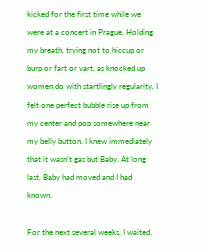kicked for the first time while we were at a concert in Prague. Holding my breath, trying not to hiccup or burp or fart or vart, as knocked up women do with startlingly regularity, I felt one perfect bubble rise up from my center and pop somewhere near my belly button. I knew immediately that it wasn’t gas but Baby. At long last, Baby had moved and I had known.

For the next several weeks, I waited,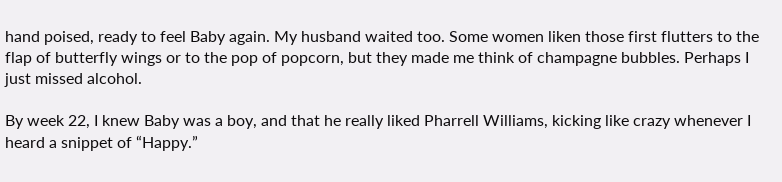hand poised, ready to feel Baby again. My husband waited too. Some women liken those first flutters to the flap of butterfly wings or to the pop of popcorn, but they made me think of champagne bubbles. Perhaps I just missed alcohol.

By week 22, I knew Baby was a boy, and that he really liked Pharrell Williams, kicking like crazy whenever I heard a snippet of “Happy.”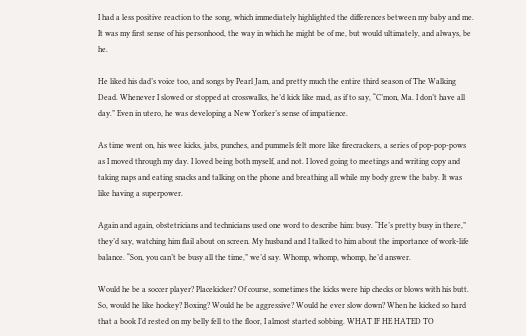I had a less positive reaction to the song, which immediately highlighted the differences between my baby and me. It was my first sense of his personhood, the way in which he might be of me, but would ultimately, and always, be he.

He liked his dad’s voice too, and songs by Pearl Jam, and pretty much the entire third season of The Walking Dead. Whenever I slowed or stopped at crosswalks, he’d kick like mad, as if to say, “C’mon, Ma. I don’t have all day.” Even in utero, he was developing a New Yorker’s sense of impatience.

As time went on, his wee kicks, jabs, punches, and pummels felt more like firecrackers, a series of pop-pop-pows as I moved through my day. I loved being both myself, and not. I loved going to meetings and writing copy and taking naps and eating snacks and talking on the phone and breathing all while my body grew the baby. It was like having a superpower.

Again and again, obstetricians and technicians used one word to describe him: busy. “He’s pretty busy in there,” they’d say, watching him flail about on screen. My husband and I talked to him about the importance of work-life balance. “Son, you can’t be busy all the time,” we’d say. Whomp, whomp, whomp, he’d answer.

Would he be a soccer player? Placekicker? Of course, sometimes the kicks were hip checks or blows with his butt. So, would he like hockey? Boxing? Would he be aggressive? Would he ever slow down? When he kicked so hard that a book I’d rested on my belly fell to the floor, I almost started sobbing. WHAT IF HE HATED TO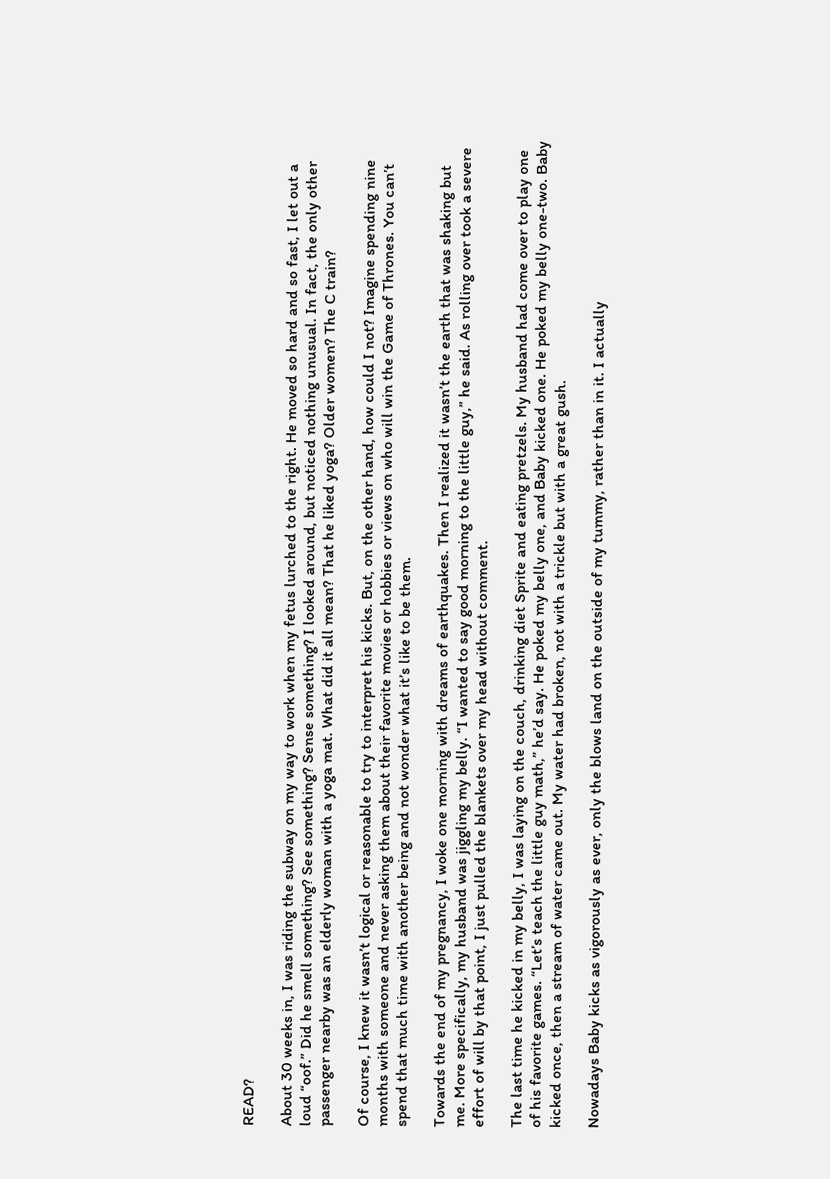READ?

About 30 weeks in, I was riding the subway on my way to work when my fetus lurched to the right. He moved so hard and so fast, I let out a loud “oof.” Did he smell something? See something? Sense something? I looked around, but noticed nothing unusual. In fact, the only other passenger nearby was an elderly woman with a yoga mat. What did it all mean? That he liked yoga? Older women? The C train?

Of course, I knew it wasn’t logical or reasonable to try to interpret his kicks. But, on the other hand, how could I not? Imagine spending nine months with someone and never asking them about their favorite movies or hobbies or views on who will win the Game of Thrones. You can’t spend that much time with another being and not wonder what it’s like to be them.

Towards the end of my pregnancy, I woke one morning with dreams of earthquakes. Then I realized it wasn’t the earth that was shaking but me. More specifically, my husband was jiggling my belly. “I wanted to say good morning to the little guy,” he said. As rolling over took a severe effort of will by that point, I just pulled the blankets over my head without comment.

The last time he kicked in my belly, I was laying on the couch, drinking diet Sprite and eating pretzels. My husband had come over to play one of his favorite games. “Let’s teach the little guy math,” he’d say. He poked my belly one, and Baby kicked one. He poked my belly one-two. Baby kicked once, then a stream of water came out. My water had broken, not with a trickle but with a great gush.

Nowadays Baby kicks as vigorously as ever, only the blows land on the outside of my tummy, rather than in it. I actually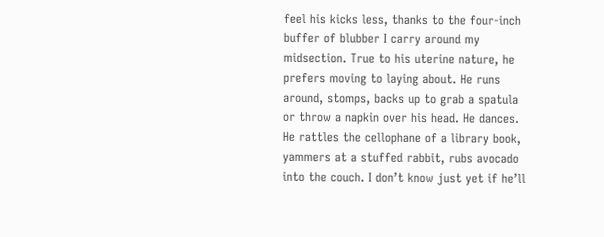feel his kicks less, thanks to the four-inch buffer of blubber I carry around my midsection. True to his uterine nature, he prefers moving to laying about. He runs around, stomps, backs up to grab a spatula or throw a napkin over his head. He dances. He rattles the cellophane of a library book, yammers at a stuffed rabbit, rubs avocado into the couch. I don’t know just yet if he’ll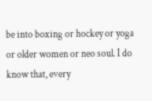be into boxing or hockey or yoga or older women or neo soul. I do know that, every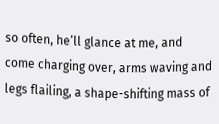so often, he’ll glance at me, and come charging over, arms waving and legs flailing, a shape-shifting mass of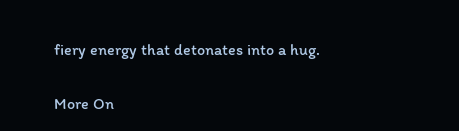fiery energy that detonates into a hug.

More On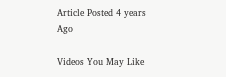Article Posted 4 years Ago

Videos You May Like